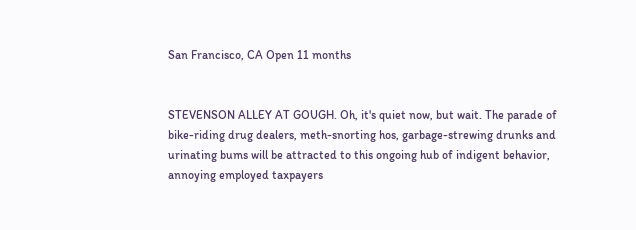San Francisco, CA Open 11 months


STEVENSON ALLEY AT GOUGH. Oh, it's quiet now, but wait. The parade of bike-riding drug dealers, meth-snorting hos, garbage-strewing drunks and urinating bums will be attracted to this ongoing hub of indigent behavior, annoying employed taxpayers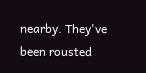nearby. They've been rousted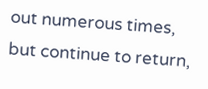out numerous times, but continue to return,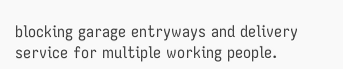blocking garage entryways and delivery service for multiple working people.